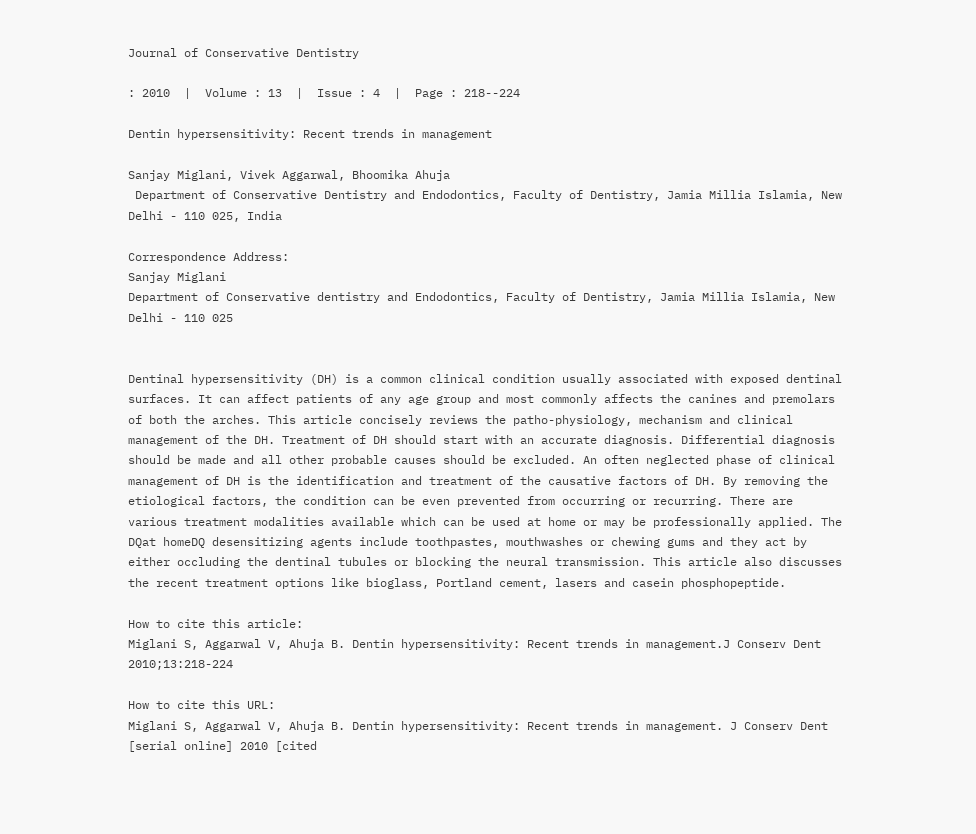Journal of Conservative Dentistry

: 2010  |  Volume : 13  |  Issue : 4  |  Page : 218--224

Dentin hypersensitivity: Recent trends in management

Sanjay Miglani, Vivek Aggarwal, Bhoomika Ahuja
 Department of Conservative Dentistry and Endodontics, Faculty of Dentistry, Jamia Millia Islamia, New Delhi - 110 025, India

Correspondence Address:
Sanjay Miglani
Department of Conservative dentistry and Endodontics, Faculty of Dentistry, Jamia Millia Islamia, New Delhi - 110 025


Dentinal hypersensitivity (DH) is a common clinical condition usually associated with exposed dentinal surfaces. It can affect patients of any age group and most commonly affects the canines and premolars of both the arches. This article concisely reviews the patho-physiology, mechanism and clinical management of the DH. Treatment of DH should start with an accurate diagnosis. Differential diagnosis should be made and all other probable causes should be excluded. An often neglected phase of clinical management of DH is the identification and treatment of the causative factors of DH. By removing the etiological factors, the condition can be even prevented from occurring or recurring. There are various treatment modalities available which can be used at home or may be professionally applied. The DQat homeDQ desensitizing agents include toothpastes, mouthwashes or chewing gums and they act by either occluding the dentinal tubules or blocking the neural transmission. This article also discusses the recent treatment options like bioglass, Portland cement, lasers and casein phosphopeptide.

How to cite this article:
Miglani S, Aggarwal V, Ahuja B. Dentin hypersensitivity: Recent trends in management.J Conserv Dent 2010;13:218-224

How to cite this URL:
Miglani S, Aggarwal V, Ahuja B. Dentin hypersensitivity: Recent trends in management. J Conserv Dent [serial online] 2010 [cited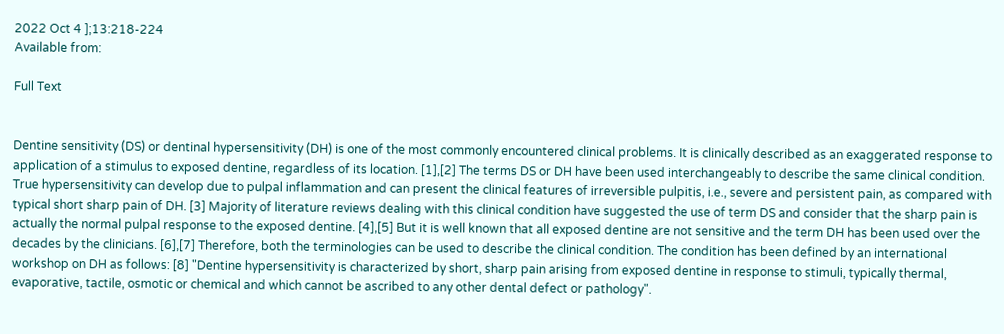2022 Oct 4 ];13:218-224
Available from:

Full Text


Dentine sensitivity (DS) or dentinal hypersensitivity (DH) is one of the most commonly encountered clinical problems. It is clinically described as an exaggerated response to application of a stimulus to exposed dentine, regardless of its location. [1],[2] The terms DS or DH have been used interchangeably to describe the same clinical condition. True hypersensitivity can develop due to pulpal inflammation and can present the clinical features of irreversible pulpitis, i.e., severe and persistent pain, as compared with typical short sharp pain of DH. [3] Majority of literature reviews dealing with this clinical condition have suggested the use of term DS and consider that the sharp pain is actually the normal pulpal response to the exposed dentine. [4],[5] But it is well known that all exposed dentine are not sensitive and the term DH has been used over the decades by the clinicians. [6],[7] Therefore, both the terminologies can be used to describe the clinical condition. The condition has been defined by an international workshop on DH as follows: [8] "Dentine hypersensitivity is characterized by short, sharp pain arising from exposed dentine in response to stimuli, typically thermal, evaporative, tactile, osmotic or chemical and which cannot be ascribed to any other dental defect or pathology".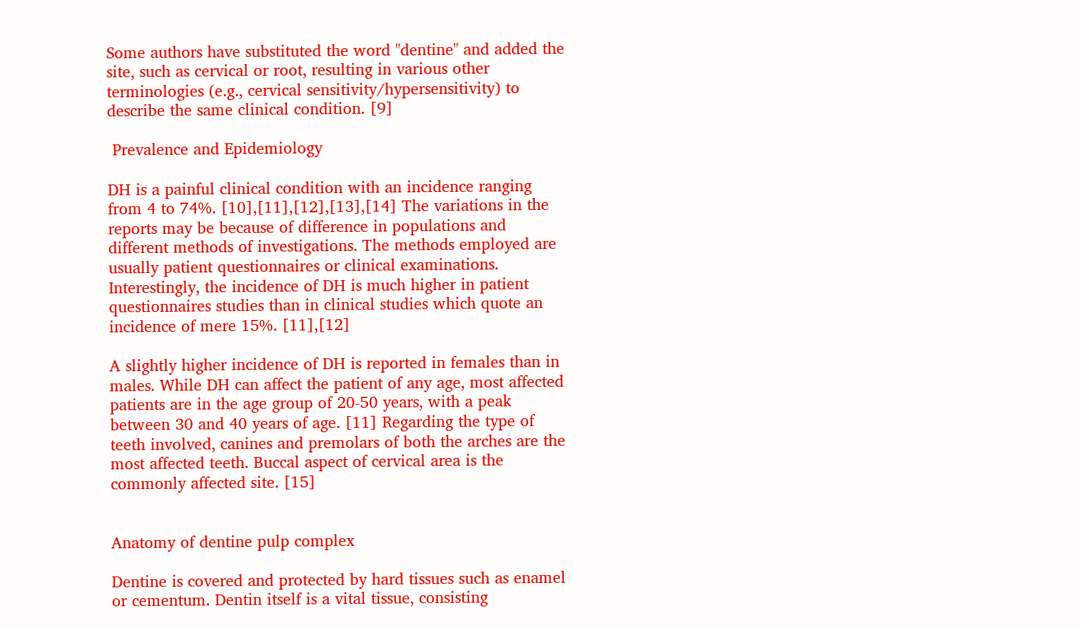Some authors have substituted the word "dentine" and added the site, such as cervical or root, resulting in various other terminologies (e.g., cervical sensitivity/hypersensitivity) to describe the same clinical condition. [9]

 Prevalence and Epidemiology

DH is a painful clinical condition with an incidence ranging from 4 to 74%. [10],[11],[12],[13],[14] The variations in the reports may be because of difference in populations and different methods of investigations. The methods employed are usually patient questionnaires or clinical examinations. Interestingly, the incidence of DH is much higher in patient questionnaires studies than in clinical studies which quote an incidence of mere 15%. [11],[12]

A slightly higher incidence of DH is reported in females than in males. While DH can affect the patient of any age, most affected patients are in the age group of 20-50 years, with a peak between 30 and 40 years of age. [11] Regarding the type of teeth involved, canines and premolars of both the arches are the most affected teeth. Buccal aspect of cervical area is the commonly affected site. [15]


Anatomy of dentine pulp complex

Dentine is covered and protected by hard tissues such as enamel or cementum. Dentin itself is a vital tissue, consisting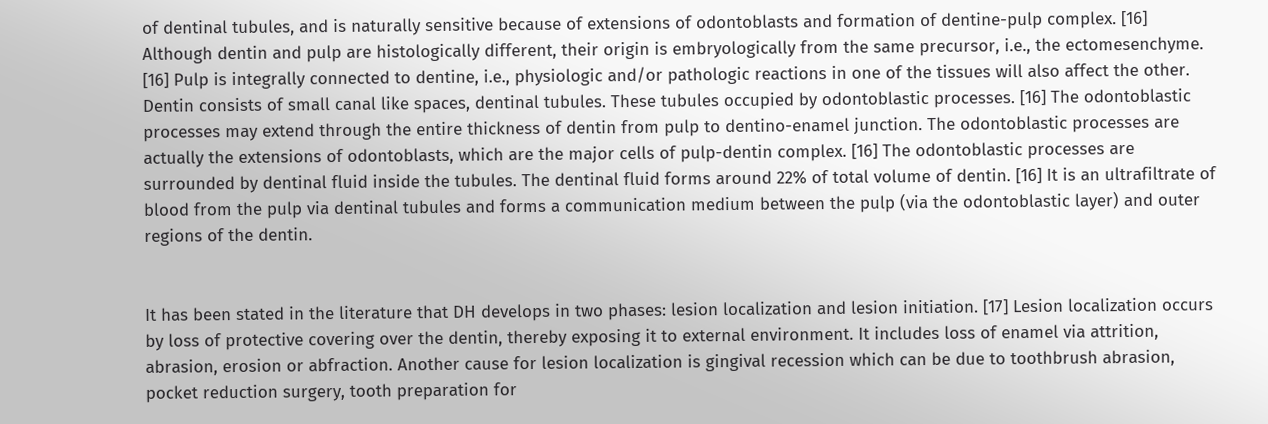of dentinal tubules, and is naturally sensitive because of extensions of odontoblasts and formation of dentine-pulp complex. [16] Although dentin and pulp are histologically different, their origin is embryologically from the same precursor, i.e., the ectomesenchyme. [16] Pulp is integrally connected to dentine, i.e., physiologic and/or pathologic reactions in one of the tissues will also affect the other. Dentin consists of small canal like spaces, dentinal tubules. These tubules occupied by odontoblastic processes. [16] The odontoblastic processes may extend through the entire thickness of dentin from pulp to dentino-enamel junction. The odontoblastic processes are actually the extensions of odontoblasts, which are the major cells of pulp-dentin complex. [16] The odontoblastic processes are surrounded by dentinal fluid inside the tubules. The dentinal fluid forms around 22% of total volume of dentin. [16] It is an ultrafiltrate of blood from the pulp via dentinal tubules and forms a communication medium between the pulp (via the odontoblastic layer) and outer regions of the dentin.


It has been stated in the literature that DH develops in two phases: lesion localization and lesion initiation. [17] Lesion localization occurs by loss of protective covering over the dentin, thereby exposing it to external environment. It includes loss of enamel via attrition, abrasion, erosion or abfraction. Another cause for lesion localization is gingival recession which can be due to toothbrush abrasion, pocket reduction surgery, tooth preparation for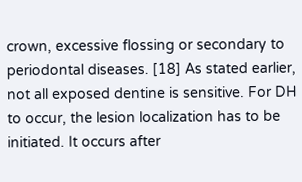crown, excessive flossing or secondary to periodontal diseases. [18] As stated earlier, not all exposed dentine is sensitive. For DH to occur, the lesion localization has to be initiated. It occurs after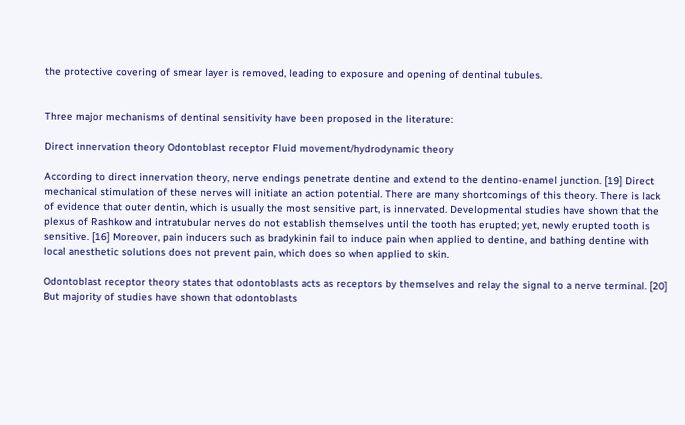the protective covering of smear layer is removed, leading to exposure and opening of dentinal tubules.


Three major mechanisms of dentinal sensitivity have been proposed in the literature:

Direct innervation theory Odontoblast receptor Fluid movement/hydrodynamic theory

According to direct innervation theory, nerve endings penetrate dentine and extend to the dentino-enamel junction. [19] Direct mechanical stimulation of these nerves will initiate an action potential. There are many shortcomings of this theory. There is lack of evidence that outer dentin, which is usually the most sensitive part, is innervated. Developmental studies have shown that the plexus of Rashkow and intratubular nerves do not establish themselves until the tooth has erupted; yet, newly erupted tooth is sensitive. [16] Moreover, pain inducers such as bradykinin fail to induce pain when applied to dentine, and bathing dentine with local anesthetic solutions does not prevent pain, which does so when applied to skin.

Odontoblast receptor theory states that odontoblasts acts as receptors by themselves and relay the signal to a nerve terminal. [20] But majority of studies have shown that odontoblasts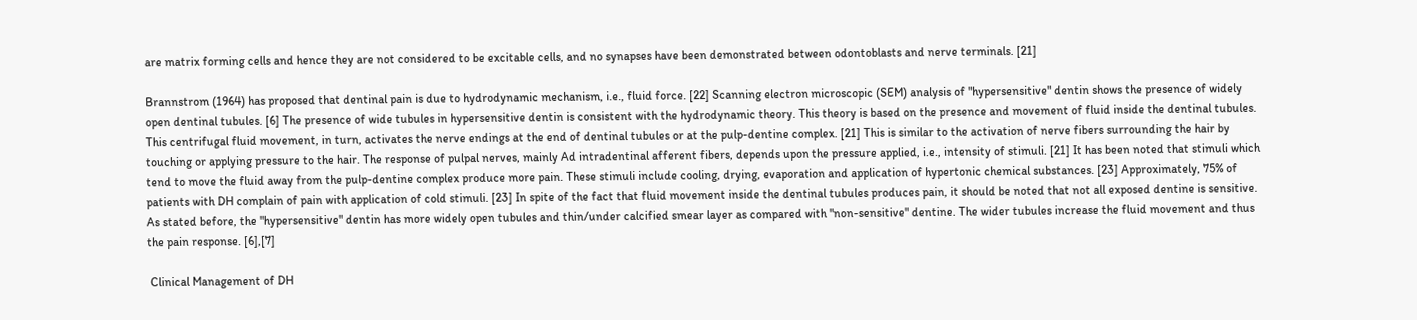are matrix forming cells and hence they are not considered to be excitable cells, and no synapses have been demonstrated between odontoblasts and nerve terminals. [21]

Brannstrom (1964) has proposed that dentinal pain is due to hydrodynamic mechanism, i.e., fluid force. [22] Scanning electron microscopic (SEM) analysis of "hypersensitive" dentin shows the presence of widely open dentinal tubules. [6] The presence of wide tubules in hypersensitive dentin is consistent with the hydrodynamic theory. This theory is based on the presence and movement of fluid inside the dentinal tubules. This centrifugal fluid movement, in turn, activates the nerve endings at the end of dentinal tubules or at the pulp-dentine complex. [21] This is similar to the activation of nerve fibers surrounding the hair by touching or applying pressure to the hair. The response of pulpal nerves, mainly Ad intradentinal afferent fibers, depends upon the pressure applied, i.e., intensity of stimuli. [21] It has been noted that stimuli which tend to move the fluid away from the pulp-dentine complex produce more pain. These stimuli include cooling, drying, evaporation and application of hypertonic chemical substances. [23] Approximately, 75% of patients with DH complain of pain with application of cold stimuli. [23] In spite of the fact that fluid movement inside the dentinal tubules produces pain, it should be noted that not all exposed dentine is sensitive. As stated before, the "hypersensitive" dentin has more widely open tubules and thin/under calcified smear layer as compared with "non-sensitive" dentine. The wider tubules increase the fluid movement and thus the pain response. [6],[7]

 Clinical Management of DH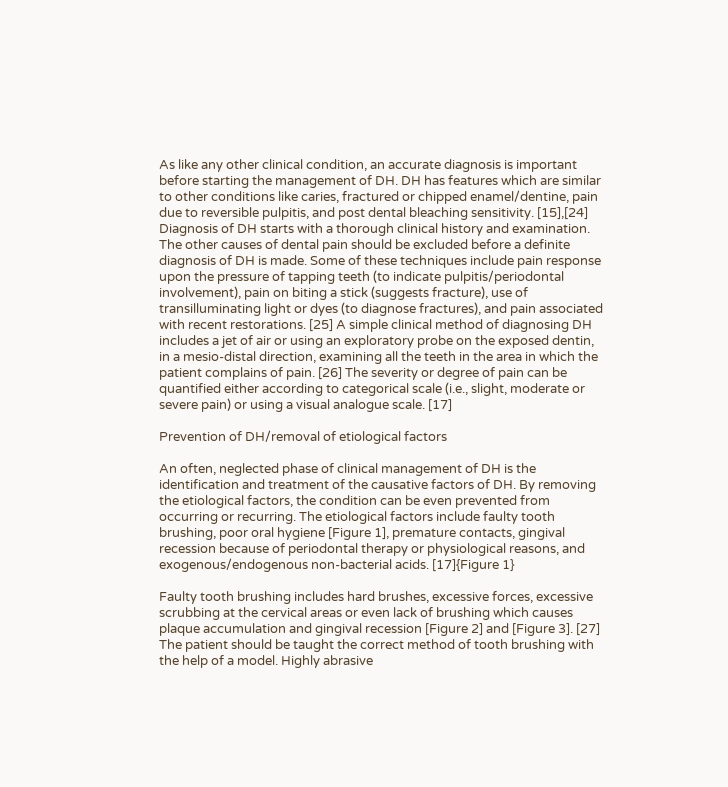As like any other clinical condition, an accurate diagnosis is important before starting the management of DH. DH has features which are similar to other conditions like caries, fractured or chipped enamel/dentine, pain due to reversible pulpitis, and post dental bleaching sensitivity. [15],[24] Diagnosis of DH starts with a thorough clinical history and examination. The other causes of dental pain should be excluded before a definite diagnosis of DH is made. Some of these techniques include pain response upon the pressure of tapping teeth (to indicate pulpitis/periodontal involvement), pain on biting a stick (suggests fracture), use of transilluminating light or dyes (to diagnose fractures), and pain associated with recent restorations. [25] A simple clinical method of diagnosing DH includes a jet of air or using an exploratory probe on the exposed dentin, in a mesio-distal direction, examining all the teeth in the area in which the patient complains of pain. [26] The severity or degree of pain can be quantified either according to categorical scale (i.e., slight, moderate or severe pain) or using a visual analogue scale. [17]

Prevention of DH/removal of etiological factors

An often, neglected phase of clinical management of DH is the identification and treatment of the causative factors of DH. By removing the etiological factors, the condition can be even prevented from occurring or recurring. The etiological factors include faulty tooth brushing, poor oral hygiene [Figure 1], premature contacts, gingival recession because of periodontal therapy or physiological reasons, and exogenous/endogenous non-bacterial acids. [17]{Figure 1}

Faulty tooth brushing includes hard brushes, excessive forces, excessive scrubbing at the cervical areas or even lack of brushing which causes plaque accumulation and gingival recession [Figure 2] and [Figure 3]. [27] The patient should be taught the correct method of tooth brushing with the help of a model. Highly abrasive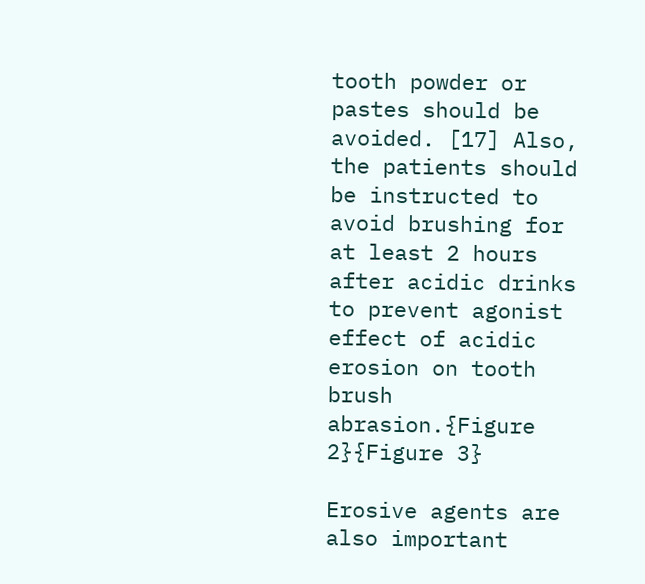tooth powder or pastes should be avoided. [17] Also, the patients should be instructed to avoid brushing for at least 2 hours after acidic drinks to prevent agonist effect of acidic erosion on tooth brush abrasion.{Figure 2}{Figure 3}

Erosive agents are also important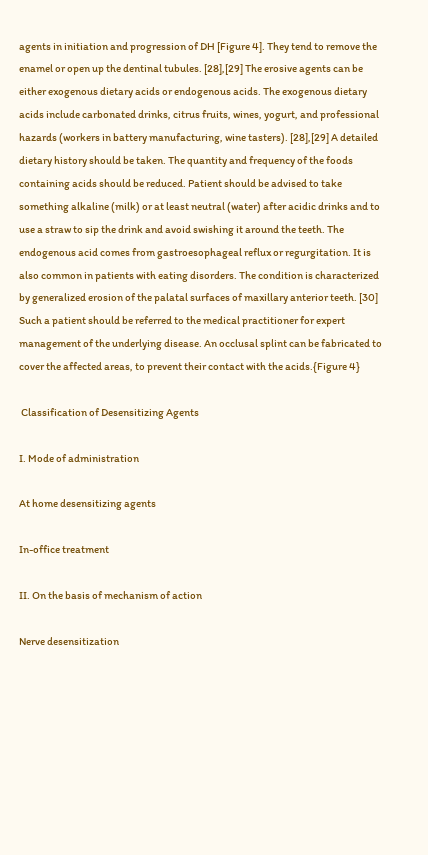agents in initiation and progression of DH [Figure 4]. They tend to remove the enamel or open up the dentinal tubules. [28],[29] The erosive agents can be either exogenous dietary acids or endogenous acids. The exogenous dietary acids include carbonated drinks, citrus fruits, wines, yogurt, and professional hazards (workers in battery manufacturing, wine tasters). [28],[29] A detailed dietary history should be taken. The quantity and frequency of the foods containing acids should be reduced. Patient should be advised to take something alkaline (milk) or at least neutral (water) after acidic drinks and to use a straw to sip the drink and avoid swishing it around the teeth. The endogenous acid comes from gastroesophageal reflux or regurgitation. It is also common in patients with eating disorders. The condition is characterized by generalized erosion of the palatal surfaces of maxillary anterior teeth. [30] Such a patient should be referred to the medical practitioner for expert management of the underlying disease. An occlusal splint can be fabricated to cover the affected areas, to prevent their contact with the acids.{Figure 4}

 Classification of Desensitizing Agents

I. Mode of administration

At home desensitizing agents

In-office treatment

II. On the basis of mechanism of action

Nerve desensitization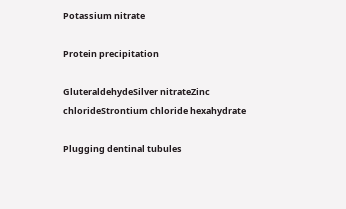Potassium nitrate

Protein precipitation

GluteraldehydeSilver nitrateZinc chlorideStrontium chloride hexahydrate

Plugging dentinal tubules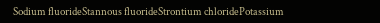Sodium fluorideStannous fluorideStrontium chloridePotassium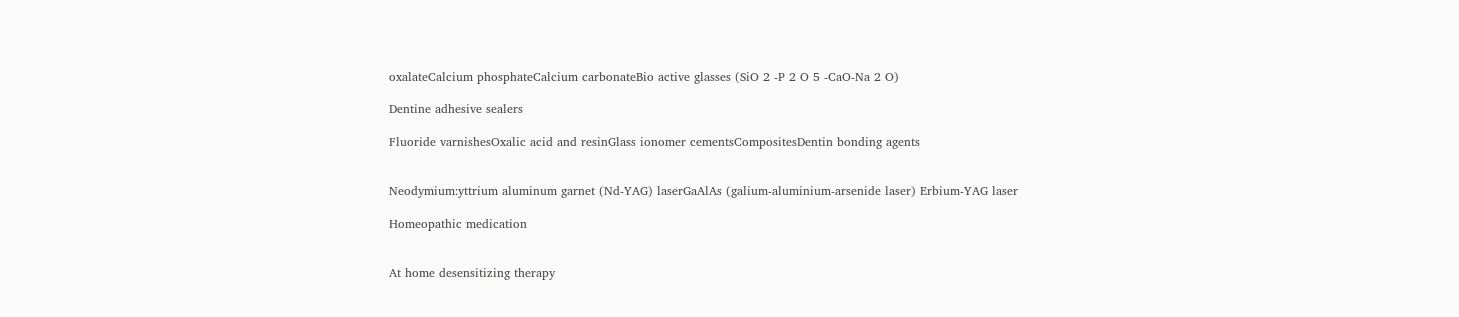oxalateCalcium phosphateCalcium carbonateBio active glasses (SiO 2 -P 2 O 5 -CaO-Na 2 O)

Dentine adhesive sealers

Fluoride varnishesOxalic acid and resinGlass ionomer cementsCompositesDentin bonding agents


Neodymium:yttrium aluminum garnet (Nd-YAG) laserGaAlAs (galium-aluminium-arsenide laser) Erbium-YAG laser

Homeopathic medication


At home desensitizing therapy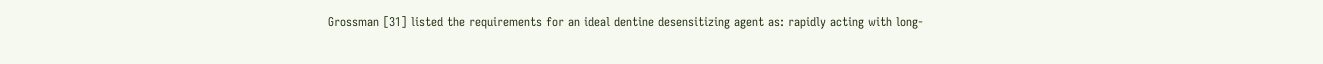Grossman [31] listed the requirements for an ideal dentine desensitizing agent as: rapidly acting with long-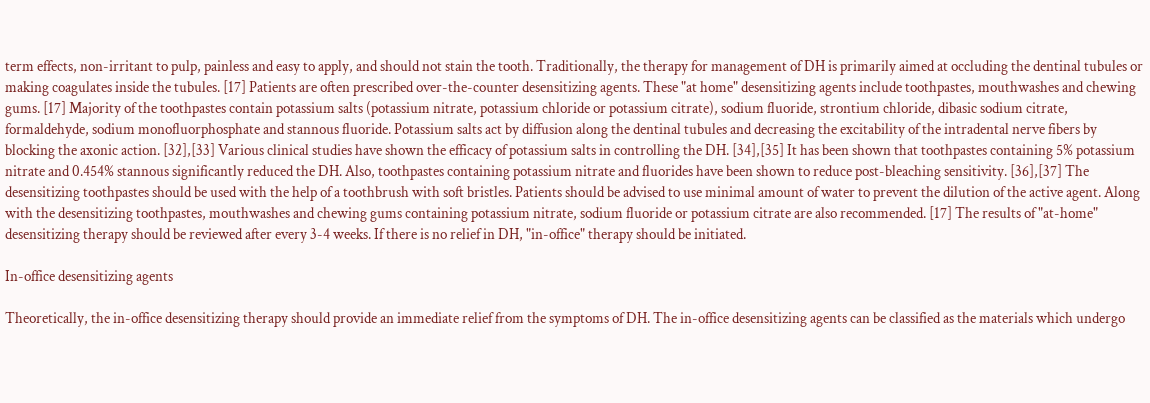term effects, non-irritant to pulp, painless and easy to apply, and should not stain the tooth. Traditionally, the therapy for management of DH is primarily aimed at occluding the dentinal tubules or making coagulates inside the tubules. [17] Patients are often prescribed over-the-counter desensitizing agents. These "at home" desensitizing agents include toothpastes, mouthwashes and chewing gums. [17] Majority of the toothpastes contain potassium salts (potassium nitrate, potassium chloride or potassium citrate), sodium fluoride, strontium chloride, dibasic sodium citrate, formaldehyde, sodium monofluorphosphate and stannous fluoride. Potassium salts act by diffusion along the dentinal tubules and decreasing the excitability of the intradental nerve fibers by blocking the axonic action. [32],[33] Various clinical studies have shown the efficacy of potassium salts in controlling the DH. [34],[35] It has been shown that toothpastes containing 5% potassium nitrate and 0.454% stannous significantly reduced the DH. Also, toothpastes containing potassium nitrate and fluorides have been shown to reduce post-bleaching sensitivity. [36],[37] The desensitizing toothpastes should be used with the help of a toothbrush with soft bristles. Patients should be advised to use minimal amount of water to prevent the dilution of the active agent. Along with the desensitizing toothpastes, mouthwashes and chewing gums containing potassium nitrate, sodium fluoride or potassium citrate are also recommended. [17] The results of "at-home" desensitizing therapy should be reviewed after every 3-4 weeks. If there is no relief in DH, "in-office" therapy should be initiated.

In-office desensitizing agents

Theoretically, the in-office desensitizing therapy should provide an immediate relief from the symptoms of DH. The in-office desensitizing agents can be classified as the materials which undergo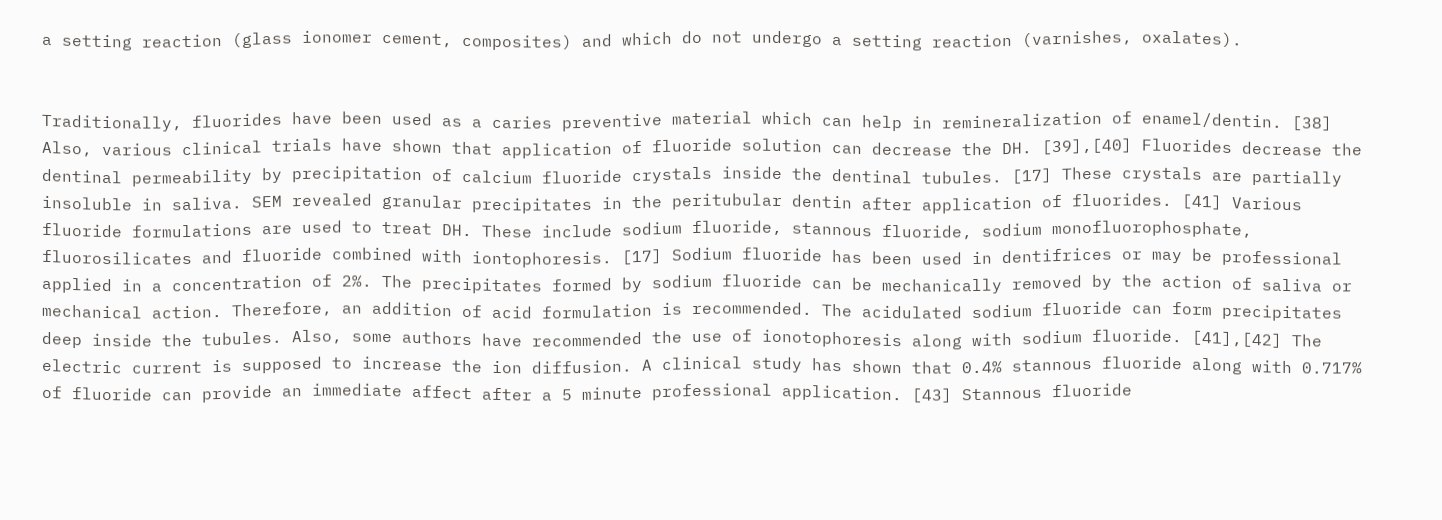a setting reaction (glass ionomer cement, composites) and which do not undergo a setting reaction (varnishes, oxalates).


Traditionally, fluorides have been used as a caries preventive material which can help in remineralization of enamel/dentin. [38] Also, various clinical trials have shown that application of fluoride solution can decrease the DH. [39],[40] Fluorides decrease the dentinal permeability by precipitation of calcium fluoride crystals inside the dentinal tubules. [17] These crystals are partially insoluble in saliva. SEM revealed granular precipitates in the peritubular dentin after application of fluorides. [41] Various fluoride formulations are used to treat DH. These include sodium fluoride, stannous fluoride, sodium monofluorophosphate, fluorosilicates and fluoride combined with iontophoresis. [17] Sodium fluoride has been used in dentifrices or may be professional applied in a concentration of 2%. The precipitates formed by sodium fluoride can be mechanically removed by the action of saliva or mechanical action. Therefore, an addition of acid formulation is recommended. The acidulated sodium fluoride can form precipitates deep inside the tubules. Also, some authors have recommended the use of ionotophoresis along with sodium fluoride. [41],[42] The electric current is supposed to increase the ion diffusion. A clinical study has shown that 0.4% stannous fluoride along with 0.717% of fluoride can provide an immediate affect after a 5 minute professional application. [43] Stannous fluoride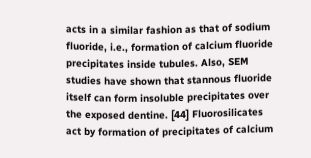acts in a similar fashion as that of sodium fluoride, i.e., formation of calcium fluoride precipitates inside tubules. Also, SEM studies have shown that stannous fluoride itself can form insoluble precipitates over the exposed dentine. [44] Fluorosilicates act by formation of precipitates of calcium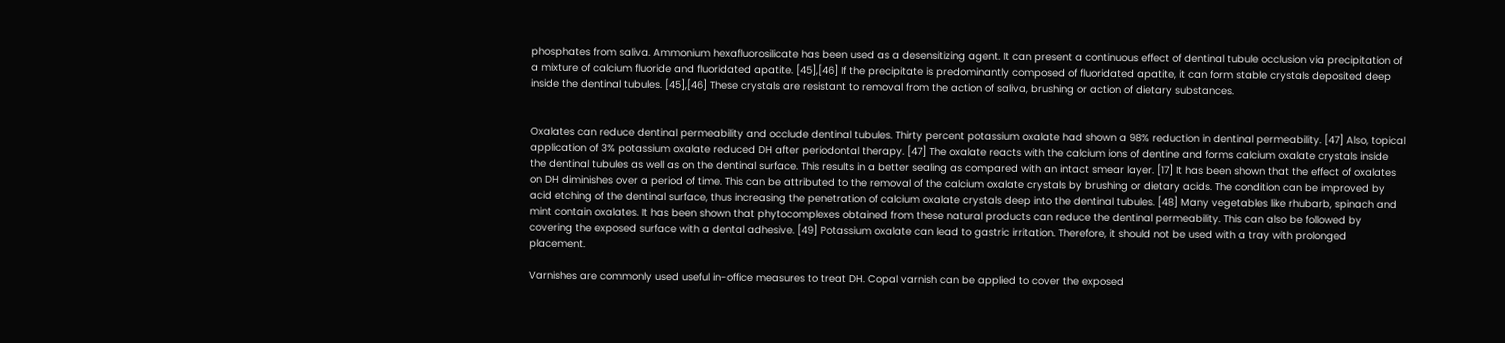phosphates from saliva. Ammonium hexafluorosilicate has been used as a desensitizing agent. It can present a continuous effect of dentinal tubule occlusion via precipitation of a mixture of calcium fluoride and fluoridated apatite. [45],[46] If the precipitate is predominantly composed of fluoridated apatite, it can form stable crystals deposited deep inside the dentinal tubules. [45],[46] These crystals are resistant to removal from the action of saliva, brushing or action of dietary substances.


Oxalates can reduce dentinal permeability and occlude dentinal tubules. Thirty percent potassium oxalate had shown a 98% reduction in dentinal permeability. [47] Also, topical application of 3% potassium oxalate reduced DH after periodontal therapy. [47] The oxalate reacts with the calcium ions of dentine and forms calcium oxalate crystals inside the dentinal tubules as well as on the dentinal surface. This results in a better sealing as compared with an intact smear layer. [17] It has been shown that the effect of oxalates on DH diminishes over a period of time. This can be attributed to the removal of the calcium oxalate crystals by brushing or dietary acids. The condition can be improved by acid etching of the dentinal surface, thus increasing the penetration of calcium oxalate crystals deep into the dentinal tubules. [48] Many vegetables like rhubarb, spinach and mint contain oxalates. It has been shown that phytocomplexes obtained from these natural products can reduce the dentinal permeability. This can also be followed by covering the exposed surface with a dental adhesive. [49] Potassium oxalate can lead to gastric irritation. Therefore, it should not be used with a tray with prolonged placement.

Varnishes are commonly used useful in-office measures to treat DH. Copal varnish can be applied to cover the exposed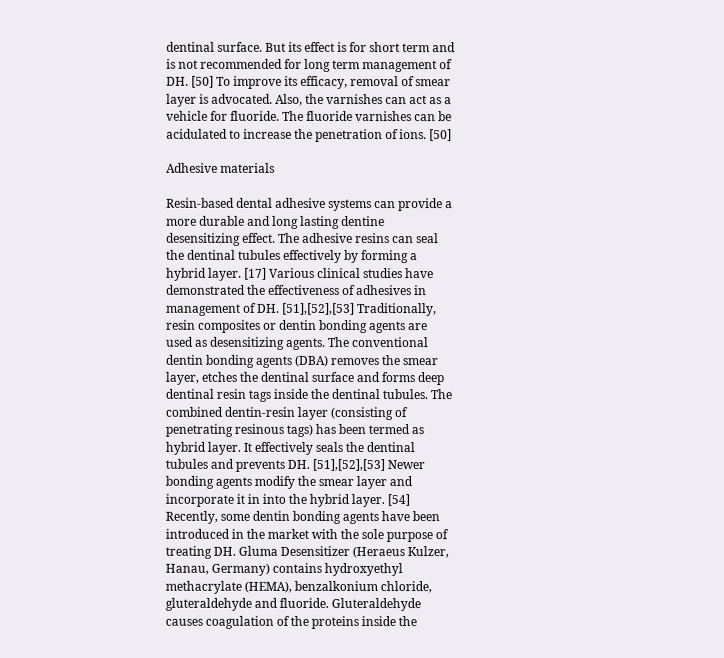dentinal surface. But its effect is for short term and is not recommended for long term management of DH. [50] To improve its efficacy, removal of smear layer is advocated. Also, the varnishes can act as a vehicle for fluoride. The fluoride varnishes can be acidulated to increase the penetration of ions. [50]

Adhesive materials

Resin-based dental adhesive systems can provide a more durable and long lasting dentine desensitizing effect. The adhesive resins can seal the dentinal tubules effectively by forming a hybrid layer. [17] Various clinical studies have demonstrated the effectiveness of adhesives in management of DH. [51],[52],[53] Traditionally, resin composites or dentin bonding agents are used as desensitizing agents. The conventional dentin bonding agents (DBA) removes the smear layer, etches the dentinal surface and forms deep dentinal resin tags inside the dentinal tubules. The combined dentin-resin layer (consisting of penetrating resinous tags) has been termed as hybrid layer. It effectively seals the dentinal tubules and prevents DH. [51],[52],[53] Newer bonding agents modify the smear layer and incorporate it in into the hybrid layer. [54] Recently, some dentin bonding agents have been introduced in the market with the sole purpose of treating DH. Gluma Desensitizer (Heraeus Kulzer, Hanau, Germany) contains hydroxyethyl methacrylate (HEMA), benzalkonium chloride, gluteraldehyde and fluoride. Gluteraldehyde causes coagulation of the proteins inside the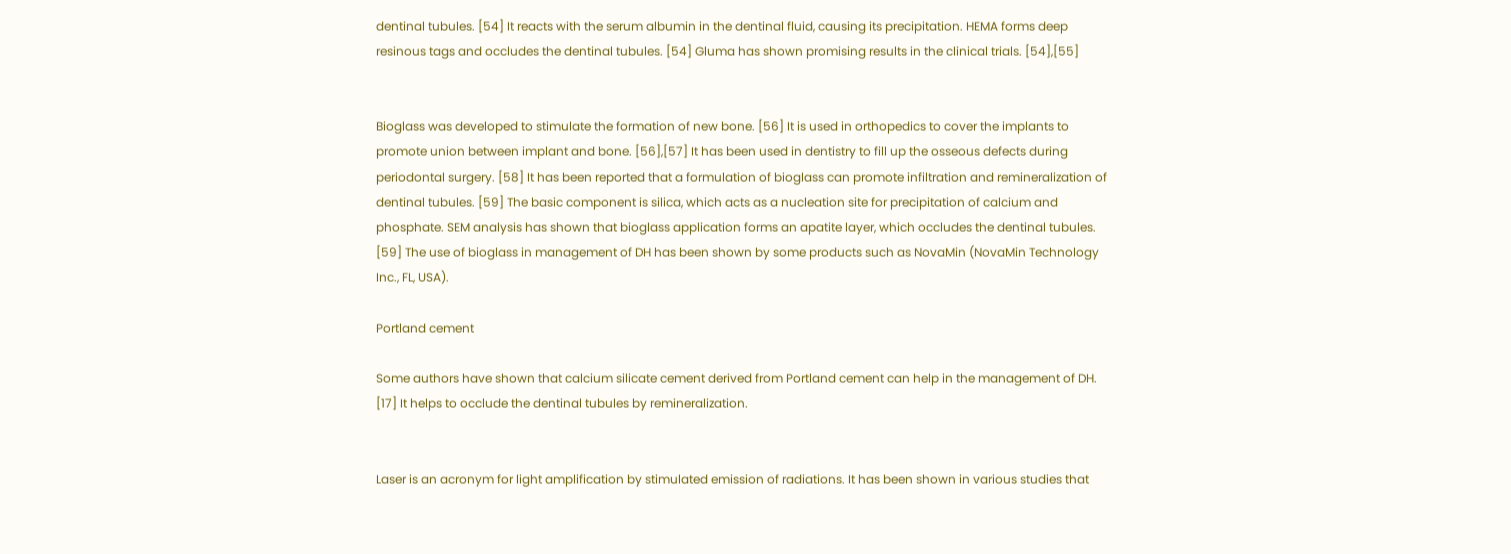dentinal tubules. [54] It reacts with the serum albumin in the dentinal fluid, causing its precipitation. HEMA forms deep resinous tags and occludes the dentinal tubules. [54] Gluma has shown promising results in the clinical trials. [54],[55]


Bioglass was developed to stimulate the formation of new bone. [56] It is used in orthopedics to cover the implants to promote union between implant and bone. [56],[57] It has been used in dentistry to fill up the osseous defects during periodontal surgery. [58] It has been reported that a formulation of bioglass can promote infiltration and remineralization of dentinal tubules. [59] The basic component is silica, which acts as a nucleation site for precipitation of calcium and phosphate. SEM analysis has shown that bioglass application forms an apatite layer, which occludes the dentinal tubules. [59] The use of bioglass in management of DH has been shown by some products such as NovaMin (NovaMin Technology Inc., FL, USA).

Portland cement

Some authors have shown that calcium silicate cement derived from Portland cement can help in the management of DH. [17] It helps to occlude the dentinal tubules by remineralization.


Laser is an acronym for light amplification by stimulated emission of radiations. It has been shown in various studies that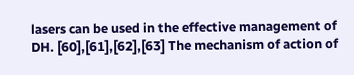lasers can be used in the effective management of DH. [60],[61],[62],[63] The mechanism of action of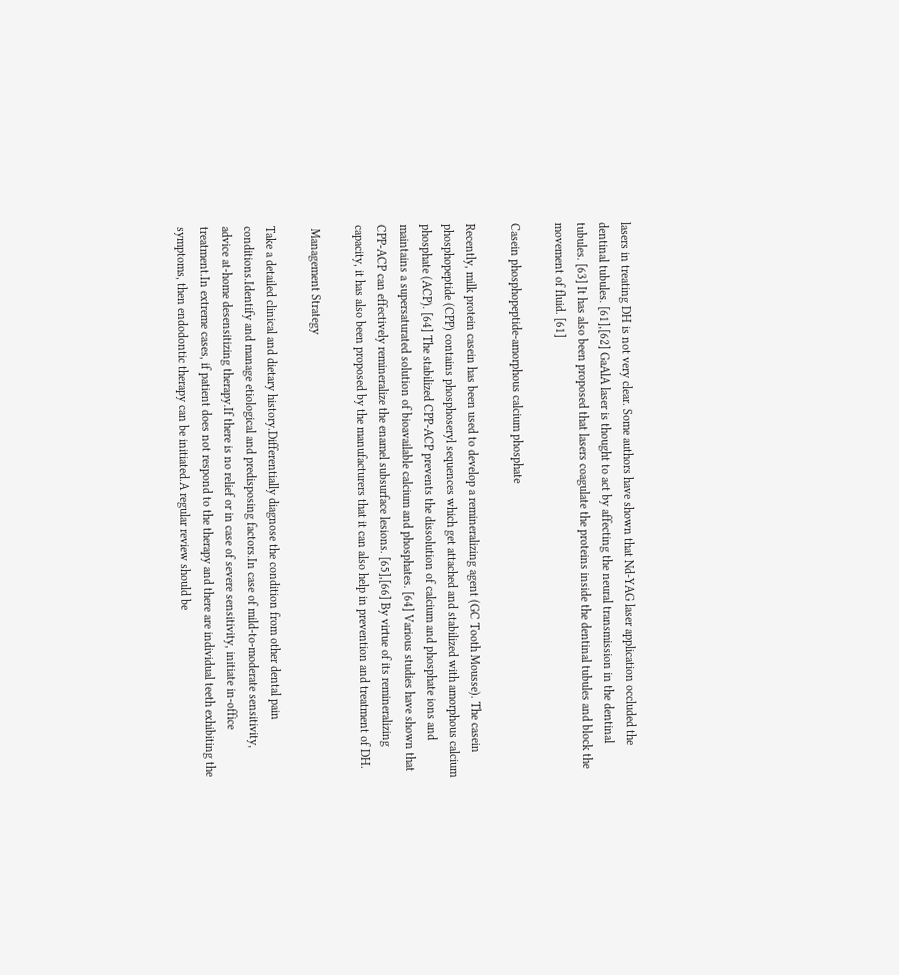lasers in treating DH is not very clear. Some authors have shown that Nd-YAG laser application occluded the dentinal tubules. [61],[62] GaAlA laser is thought to act by affecting the neural transmission in the dentinal tubules. [63] It has also been proposed that lasers coagulate the proteins inside the dentinal tubules and block the movement of fluid. [61]

Casein phosphopeptide-amorphous calcium phosphate

Recently, milk protein casein has been used to develop a remineralizing agent (GC Tooth Mousse). The casein phosphopeptide (CPP) contains phosphoseryl sequences which get attached and stabilized with amorphous calcium phosphate (ACP). [64] The stabilized CPP-ACP prevents the dissolution of calcium and phosphate ions and maintains a supersaturated solution of bioavailable calcium and phosphates. [64] Various studies have shown that CPP-ACP can effectively remineralize the enamel subsurface lesions. [65],[66] By virtue of its remineralizing capacity, it has also been proposed by the manufacturers that it can also help in prevention and treatment of DH.

 Management Strategy

Take a detailed clinical and dietary history.Differentially diagnose the condition from other dental pain conditions.Identify and manage etiological and predisposing factors.In case of mild-to-moderate sensitivity, advice at-home desensitizing therapy.If there is no relief or in case of severe sensitivity, initiate in-office treatment.In extreme cases, if patient does not respond to the therapy and there are individual teeth exhibiting the symptoms, then endodontic therapy can be initiated.A regular review should be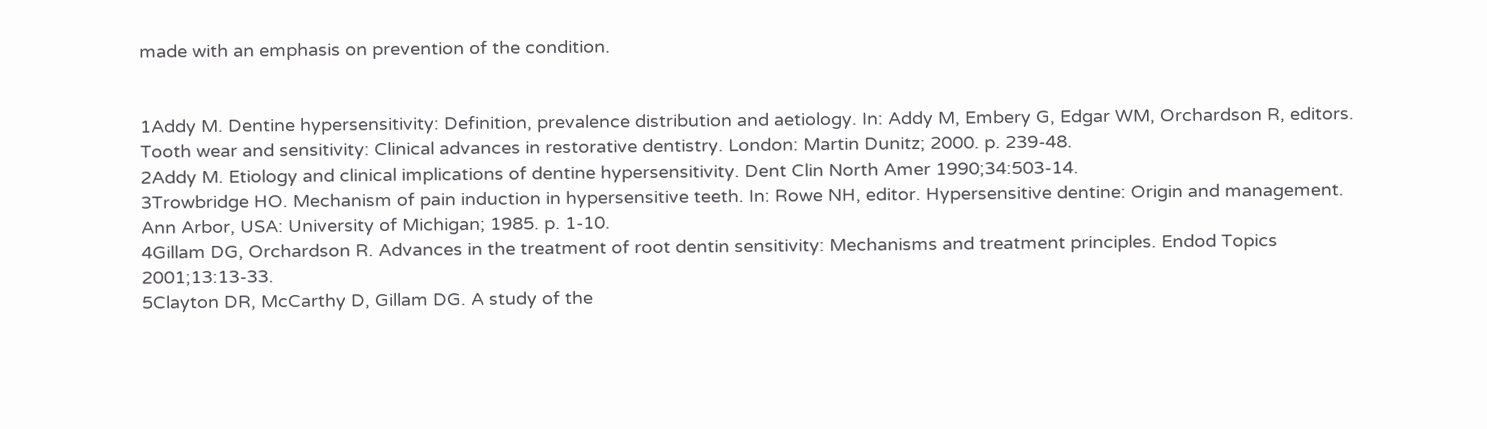made with an emphasis on prevention of the condition.


1Addy M. Dentine hypersensitivity: Definition, prevalence distribution and aetiology. In: Addy M, Embery G, Edgar WM, Orchardson R, editors. Tooth wear and sensitivity: Clinical advances in restorative dentistry. London: Martin Dunitz; 2000. p. 239-48.
2Addy M. Etiology and clinical implications of dentine hypersensitivity. Dent Clin North Amer 1990;34:503-14.
3Trowbridge HO. Mechanism of pain induction in hypersensitive teeth. In: Rowe NH, editor. Hypersensitive dentine: Origin and management. Ann Arbor, USA: University of Michigan; 1985. p. 1-10.
4Gillam DG, Orchardson R. Advances in the treatment of root dentin sensitivity: Mechanisms and treatment principles. Endod Topics 2001;13:13-33.
5Clayton DR, McCarthy D, Gillam DG. A study of the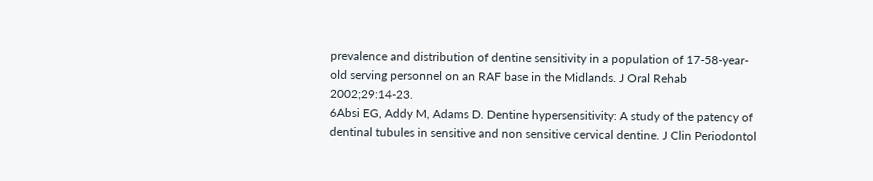prevalence and distribution of dentine sensitivity in a population of 17-58-year-old serving personnel on an RAF base in the Midlands. J Oral Rehab 2002;29:14-23.
6Absi EG, Addy M, Adams D. Dentine hypersensitivity: A study of the patency of dentinal tubules in sensitive and non sensitive cervical dentine. J Clin Periodontol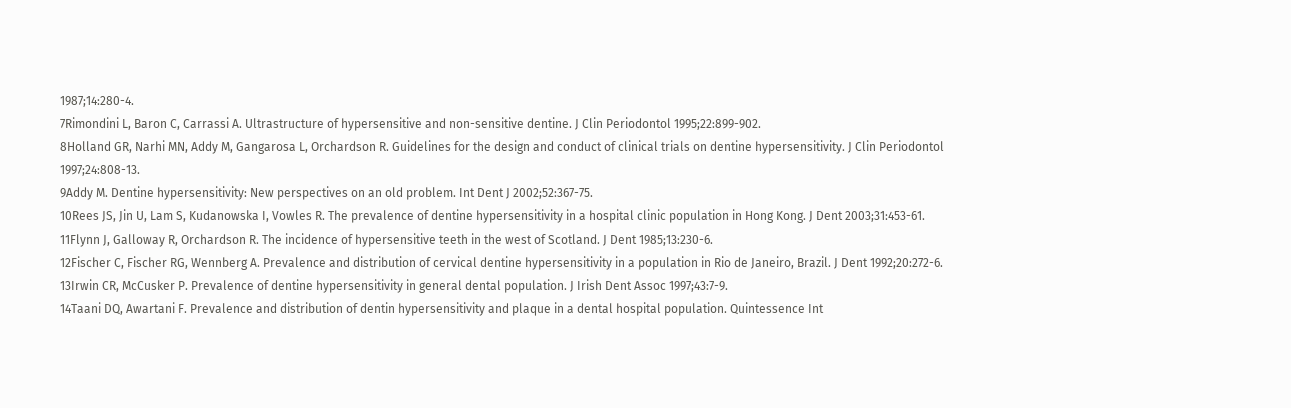1987;14:280-4.
7Rimondini L, Baron C, Carrassi A. Ultrastructure of hypersensitive and non-sensitive dentine. J Clin Periodontol 1995;22:899-902.
8Holland GR, Narhi MN, Addy M, Gangarosa L, Orchardson R. Guidelines for the design and conduct of clinical trials on dentine hypersensitivity. J Clin Periodontol 1997;24:808-13.
9Addy M. Dentine hypersensitivity: New perspectives on an old problem. Int Dent J 2002;52:367-75.
10Rees JS, Jin U, Lam S, Kudanowska I, Vowles R. The prevalence of dentine hypersensitivity in a hospital clinic population in Hong Kong. J Dent 2003;31:453-61.
11Flynn J, Galloway R, Orchardson R. The incidence of hypersensitive teeth in the west of Scotland. J Dent 1985;13:230-6.
12Fischer C, Fischer RG, Wennberg A. Prevalence and distribution of cervical dentine hypersensitivity in a population in Rio de Janeiro, Brazil. J Dent 1992;20:272-6.
13Irwin CR, McCusker P. Prevalence of dentine hypersensitivity in general dental population. J Irish Dent Assoc 1997;43:7-9.
14Taani DQ, Awartani F. Prevalence and distribution of dentin hypersensitivity and plaque in a dental hospital population. Quintessence Int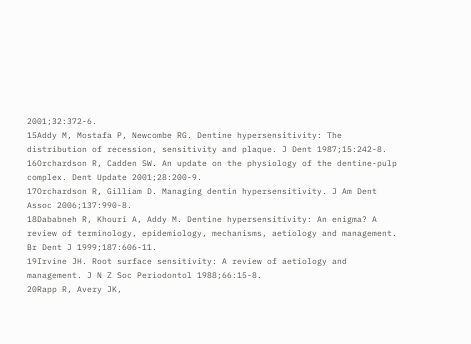2001;32:372-6.
15Addy M, Mostafa P, Newcombe RG. Dentine hypersensitivity: The distribution of recession, sensitivity and plaque. J Dent 1987;15:242-8.
16Orchardson R, Cadden SW. An update on the physiology of the dentine-pulp complex. Dent Update 2001;28:200-9.
17Orchardson R, Gilliam D. Managing dentin hypersensitivity. J Am Dent Assoc 2006;137:990-8.
18Dababneh R, Khouri A, Addy M. Dentine hypersensitivity: An enigma? A review of terminology, epidemiology, mechanisms, aetiology and management. Br Dent J 1999;187:606-11.
19Irvine JH. Root surface sensitivity: A review of aetiology and management. J N Z Soc Periodontol 1988;66:15-8.
20Rapp R, Avery JK,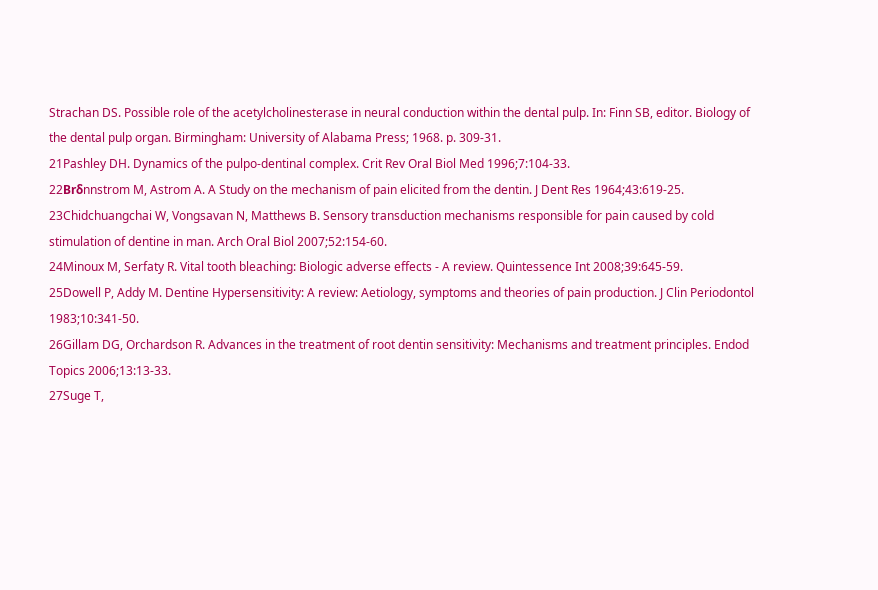Strachan DS. Possible role of the acetylcholinesterase in neural conduction within the dental pulp. In: Finn SB, editor. Biology of the dental pulp organ. Birmingham: University of Alabama Press; 1968. p. 309-31.
21Pashley DH. Dynamics of the pulpo-dentinal complex. Crit Rev Oral Biol Med 1996;7:104-33.
22Brδnnstrom M, Astrom A. A Study on the mechanism of pain elicited from the dentin. J Dent Res 1964;43:619-25.
23Chidchuangchai W, Vongsavan N, Matthews B. Sensory transduction mechanisms responsible for pain caused by cold stimulation of dentine in man. Arch Oral Biol 2007;52:154-60.
24Minoux M, Serfaty R. Vital tooth bleaching: Biologic adverse effects - A review. Quintessence Int 2008;39:645-59.
25Dowell P, Addy M. Dentine Hypersensitivity: A review: Aetiology, symptoms and theories of pain production. J Clin Periodontol 1983;10:341-50.
26Gillam DG, Orchardson R. Advances in the treatment of root dentin sensitivity: Mechanisms and treatment principles. Endod Topics 2006;13:13-33.
27Suge T,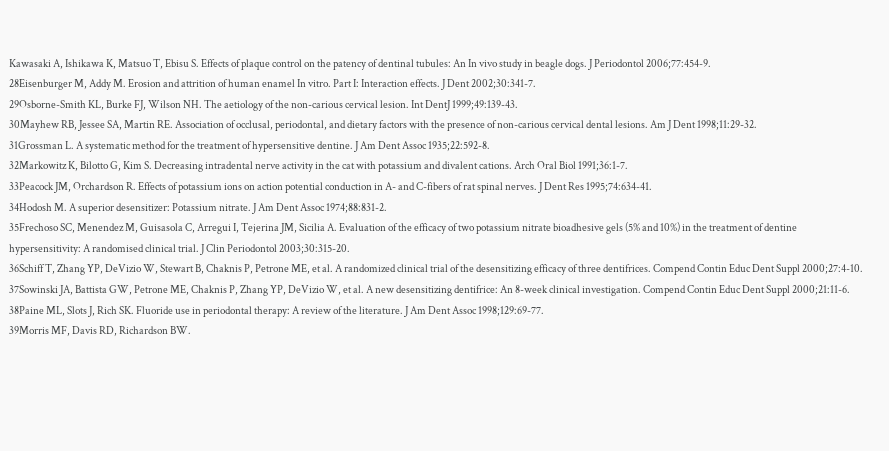Kawasaki A, Ishikawa K, Matsuo T, Ebisu S. Effects of plaque control on the patency of dentinal tubules: An In vivo study in beagle dogs. J Periodontol 2006;77:454-9.
28Eisenburger M, Addy M. Erosion and attrition of human enamel In vitro. Part I: Interaction effects. J Dent 2002;30:341-7.
29Osborne-Smith KL, Burke FJ, Wilson NH. The aetiology of the non-carious cervical lesion. Int DentJ 1999;49:139-43.
30Mayhew RB, Jessee SA, Martin RE. Association of occlusal, periodontal, and dietary factors with the presence of non-carious cervical dental lesions. Am J Dent 1998;11:29-32.
31Grossman L. A systematic method for the treatment of hypersensitive dentine. J Am Dent Assoc 1935;22:592-8.
32Markowitz K, Bilotto G, Kim S. Decreasing intradental nerve activity in the cat with potassium and divalent cations. Arch Oral Biol 1991;36:1-7.
33Peacock JM, Orchardson R. Effects of potassium ions on action potential conduction in A- and C-fibers of rat spinal nerves. J Dent Res 1995;74:634-41.
34Hodosh M. A superior desensitizer: Potassium nitrate. J Am Dent Assoc 1974;88:831-2.
35Frechoso SC, Menendez M, Guisasola C, Arregui I, Tejerina JM, Sicilia A. Evaluation of the efficacy of two potassium nitrate bioadhesive gels (5% and 10%) in the treatment of dentine hypersensitivity: A randomised clinical trial. J Clin Periodontol 2003;30:315-20.
36Schiff T, Zhang YP, DeVizio W, Stewart B, Chaknis P, Petrone ME, et al. A randomized clinical trial of the desensitizing efficacy of three dentifrices. Compend Contin Educ Dent Suppl 2000;27:4-10.
37Sowinski JA, Battista GW, Petrone ME, Chaknis P, Zhang YP, DeVizio W, et al. A new desensitizing dentifrice: An 8-week clinical investigation. Compend Contin Educ Dent Suppl 2000;21:11-6.
38Paine ML, Slots J, Rich SK. Fluoride use in periodontal therapy: A review of the literature. J Am Dent Assoc 1998;129:69-77.
39Morris MF, Davis RD, Richardson BW.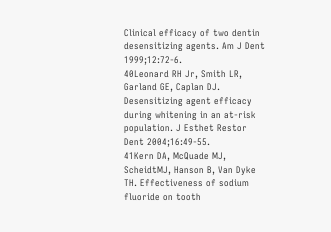Clinical efficacy of two dentin desensitizing agents. Am J Dent 1999;12:72-6.
40Leonard RH Jr, Smith LR, Garland GE, Caplan DJ. Desensitizing agent efficacy during whitening in an at-risk population. J Esthet Restor Dent 2004;16:49-55.
41Kern DA, McQuade MJ, ScheidtMJ, Hanson B, Van Dyke TH. Effectiveness of sodium fluoride on tooth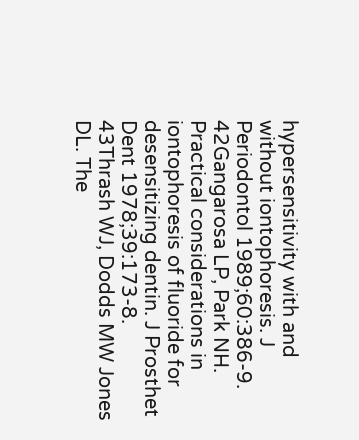hypersensitivity with and without iontophoresis. J Periodontol 1989;60:386-9.
42Gangarosa LP, Park NH. Practical considerations in iontophoresis of fluoride for desensitizing dentin. J Prosthet Dent 1978;39:173-8.
43Thrash WJ, Dodds MW Jones DL. The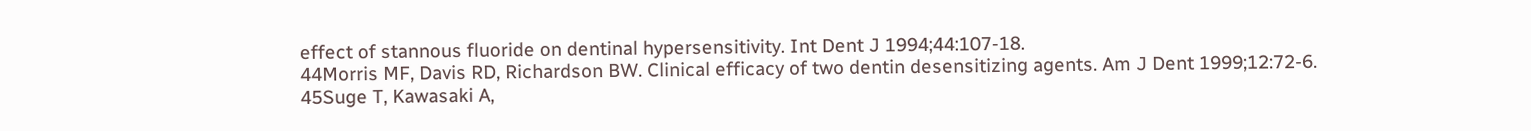effect of stannous fluoride on dentinal hypersensitivity. Int Dent J 1994;44:107-18.
44Morris MF, Davis RD, Richardson BW. Clinical efficacy of two dentin desensitizing agents. Am J Dent 1999;12:72-6.
45Suge T, Kawasaki A,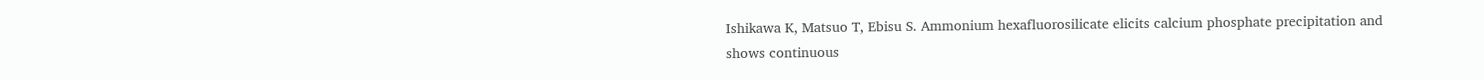Ishikawa K, Matsuo T, Ebisu S. Ammonium hexafluorosilicate elicits calcium phosphate precipitation and shows continuous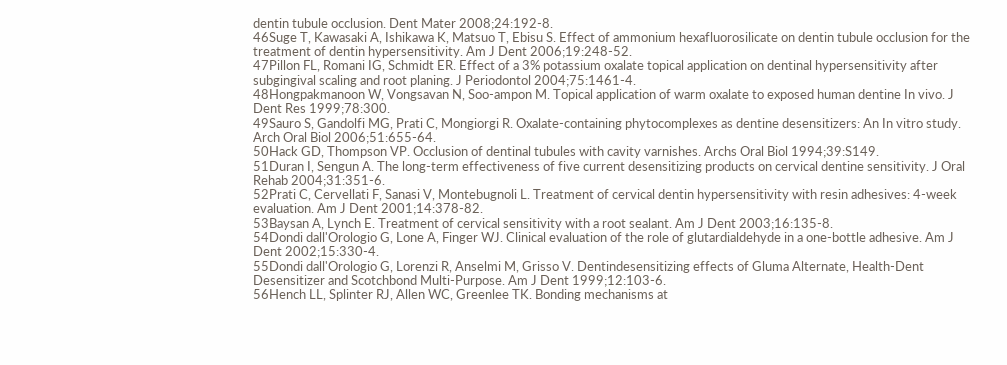dentin tubule occlusion. Dent Mater 2008;24:192-8.
46Suge T, Kawasaki A, Ishikawa K, Matsuo T, Ebisu S. Effect of ammonium hexafluorosilicate on dentin tubule occlusion for the treatment of dentin hypersensitivity. Am J Dent 2006;19:248-52.
47Pillon FL, Romani IG, Schmidt ER. Effect of a 3% potassium oxalate topical application on dentinal hypersensitivity after subgingival scaling and root planing. J Periodontol 2004;75:1461-4.
48Hongpakmanoon W, Vongsavan N, Soo-ampon M. Topical application of warm oxalate to exposed human dentine In vivo. J Dent Res 1999;78:300.
49Sauro S, Gandolfi MG, Prati C, Mongiorgi R. Oxalate-containing phytocomplexes as dentine desensitizers: An In vitro study. Arch Oral Biol 2006;51:655-64.
50Hack GD, Thompson VP. Occlusion of dentinal tubules with cavity varnishes. Archs Oral Biol 1994;39:S149.
51Duran I, Sengun A. The long-term effectiveness of five current desensitizing products on cervical dentine sensitivity. J Oral Rehab 2004;31:351-6.
52Prati C, Cervellati F, Sanasi V, Montebugnoli L. Treatment of cervical dentin hypersensitivity with resin adhesives: 4-week evaluation. Am J Dent 2001;14:378-82.
53Baysan A, Lynch E. Treatment of cervical sensitivity with a root sealant. Am J Dent 2003;16:135-8.
54Dondi dall'Orologio G, Lone A, Finger WJ. Clinical evaluation of the role of glutardialdehyde in a one-bottle adhesive. Am J Dent 2002;15:330-4.
55Dondi dall'Orologio G, Lorenzi R, Anselmi M, Grisso V. Dentindesensitizing effects of Gluma Alternate, Health-Dent Desensitizer and Scotchbond Multi-Purpose. Am J Dent 1999;12:103-6.
56Hench LL, Splinter RJ, Allen WC, Greenlee TK. Bonding mechanisms at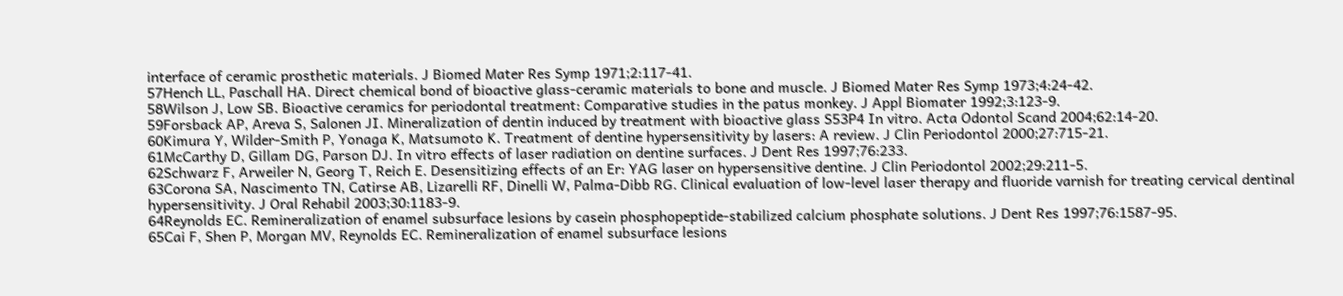interface of ceramic prosthetic materials. J Biomed Mater Res Symp 1971;2:117-41.
57Hench LL, Paschall HA. Direct chemical bond of bioactive glass-ceramic materials to bone and muscle. J Biomed Mater Res Symp 1973;4:24-42.
58Wilson J, Low SB. Bioactive ceramics for periodontal treatment: Comparative studies in the patus monkey. J Appl Biomater 1992;3:123-9.
59Forsback AP, Areva S, Salonen JI. Mineralization of dentin induced by treatment with bioactive glass S53P4 In vitro. Acta Odontol Scand 2004;62:14-20.
60Kimura Y, Wilder-Smith P, Yonaga K, Matsumoto K. Treatment of dentine hypersensitivity by lasers: A review. J Clin Periodontol 2000;27:715-21.
61McCarthy D, Gillam DG, Parson DJ. In vitro effects of laser radiation on dentine surfaces. J Dent Res 1997;76:233.
62Schwarz F, Arweiler N, Georg T, Reich E. Desensitizing effects of an Er: YAG laser on hypersensitive dentine. J Clin Periodontol 2002;29:211-5.
63Corona SA, Nascimento TN, Catirse AB, Lizarelli RF, Dinelli W, Palma-Dibb RG. Clinical evaluation of low-level laser therapy and fluoride varnish for treating cervical dentinal hypersensitivity. J Oral Rehabil 2003;30:1183-9.
64Reynolds EC. Remineralization of enamel subsurface lesions by casein phosphopeptide-stabilized calcium phosphate solutions. J Dent Res 1997;76:1587-95.
65Cai F, Shen P, Morgan MV, Reynolds EC. Remineralization of enamel subsurface lesions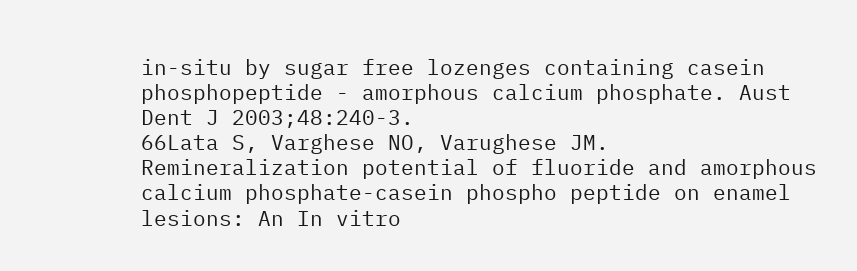in-situ by sugar free lozenges containing casein phosphopeptide - amorphous calcium phosphate. Aust Dent J 2003;48:240-3.
66Lata S, Varghese NO, Varughese JM. Remineralization potential of fluoride and amorphous calcium phosphate-casein phospho peptide on enamel lesions: An In vitro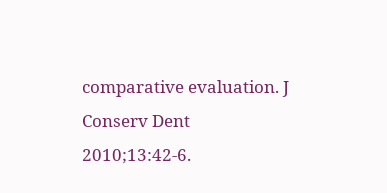comparative evaluation. J Conserv Dent 2010;13:42-6.